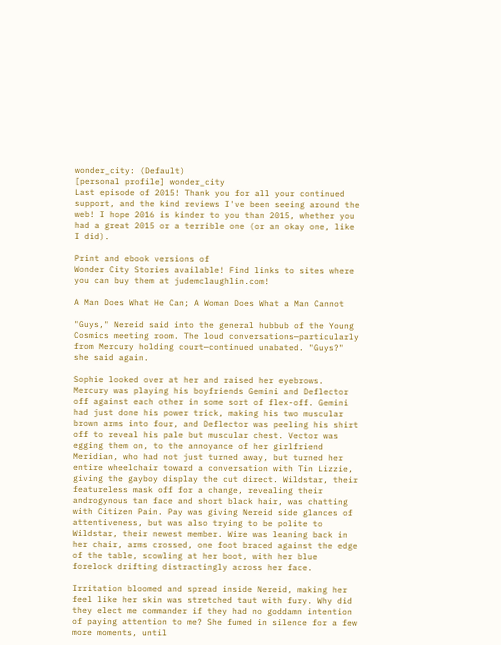wonder_city: (Default)
[personal profile] wonder_city
Last episode of 2015! Thank you for all your continued support, and the kind reviews I've been seeing around the web! I hope 2016 is kinder to you than 2015, whether you had a great 2015 or a terrible one (or an okay one, like I did).

Print and ebook versions of
Wonder City Stories available! Find links to sites where you can buy them at judemclaughlin.com!

A Man Does What He Can; A Woman Does What a Man Cannot

"Guys," Nereid said into the general hubbub of the Young Cosmics meeting room. The loud conversations—particularly from Mercury holding court—continued unabated. "Guys?" she said again.

Sophie looked over at her and raised her eyebrows. Mercury was playing his boyfriends Gemini and Deflector off against each other in some sort of flex-off. Gemini had just done his power trick, making his two muscular brown arms into four, and Deflector was peeling his shirt off to reveal his pale but muscular chest. Vector was egging them on, to the annoyance of her girlfriend Meridian, who had not just turned away, but turned her entire wheelchair toward a conversation with Tin Lizzie, giving the gayboy display the cut direct. Wildstar, their featureless mask off for a change, revealing their androgynous tan face and short black hair, was chatting with Citizen Pain. Pay was giving Nereid side glances of attentiveness, but was also trying to be polite to Wildstar, their newest member. Wire was leaning back in her chair, arms crossed, one foot braced against the edge of the table, scowling at her boot, with her blue forelock drifting distractingly across her face.

Irritation bloomed and spread inside Nereid, making her feel like her skin was stretched taut with fury. Why did they elect me commander if they had no goddamn intention of paying attention to me? She fumed in silence for a few more moments, until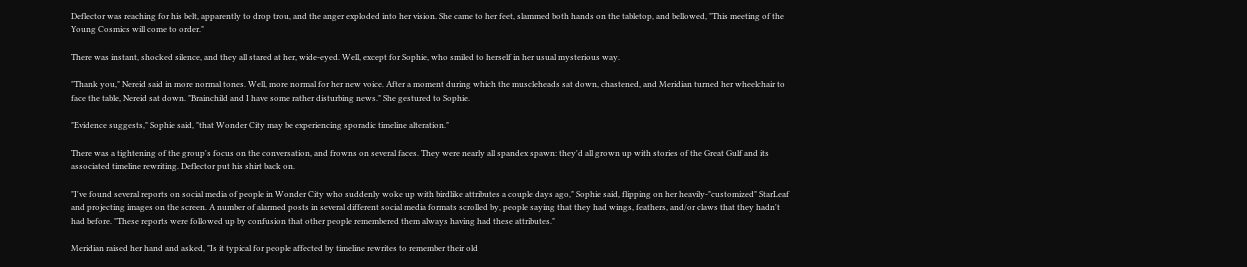Deflector was reaching for his belt, apparently to drop trou, and the anger exploded into her vision. She came to her feet, slammed both hands on the tabletop, and bellowed, "This meeting of the Young Cosmics will come to order."

There was instant, shocked silence, and they all stared at her, wide-eyed. Well, except for Sophie, who smiled to herself in her usual mysterious way.

"Thank you," Nereid said in more normal tones. Well, more normal for her new voice. After a moment during which the muscleheads sat down, chastened, and Meridian turned her wheelchair to face the table, Nereid sat down. "Brainchild and I have some rather disturbing news." She gestured to Sophie.

"Evidence suggests," Sophie said, "that Wonder City may be experiencing sporadic timeline alteration."

There was a tightening of the group's focus on the conversation, and frowns on several faces. They were nearly all spandex spawn: they'd all grown up with stories of the Great Gulf and its associated timeline rewriting. Deflector put his shirt back on.

"I've found several reports on social media of people in Wonder City who suddenly woke up with birdlike attributes a couple days ago," Sophie said, flipping on her heavily-"customized" StarLeaf and projecting images on the screen. A number of alarmed posts in several different social media formats scrolled by, people saying that they had wings, feathers, and/or claws that they hadn't had before. "These reports were followed up by confusion that other people remembered them always having had these attributes."

Meridian raised her hand and asked, "Is it typical for people affected by timeline rewrites to remember their old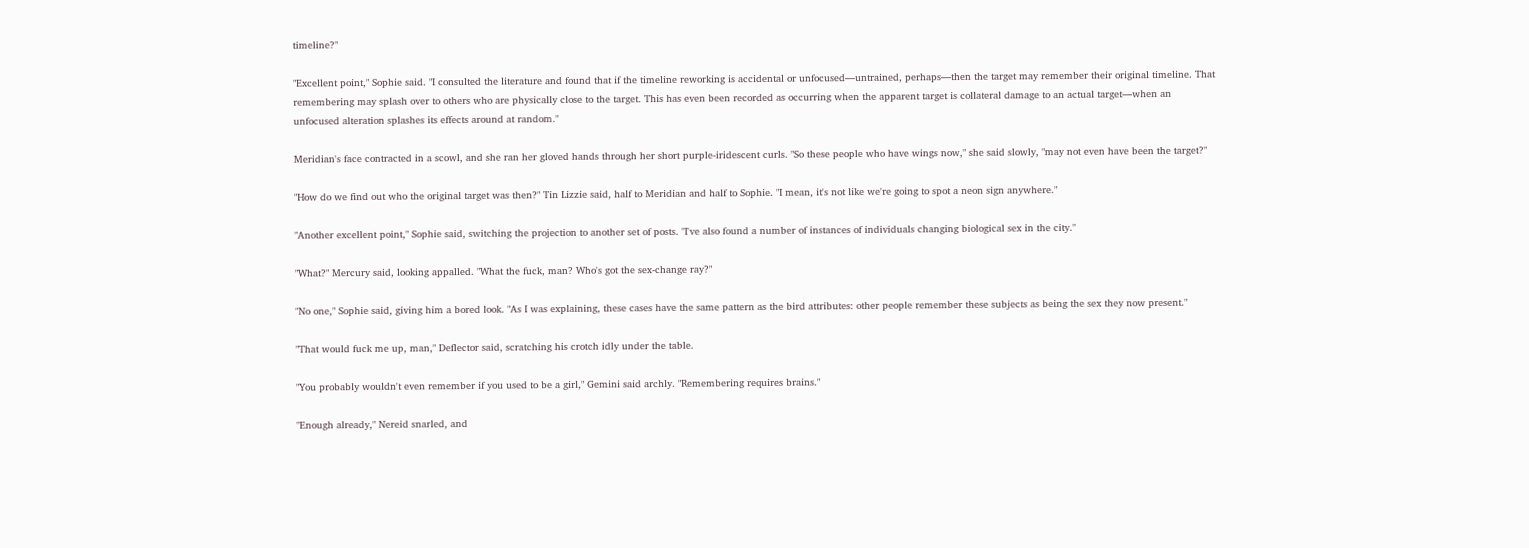timeline?"

"Excellent point," Sophie said. "I consulted the literature and found that if the timeline reworking is accidental or unfocused—untrained, perhaps—then the target may remember their original timeline. That remembering may splash over to others who are physically close to the target. This has even been recorded as occurring when the apparent target is collateral damage to an actual target—when an unfocused alteration splashes its effects around at random."

Meridian's face contracted in a scowl, and she ran her gloved hands through her short purple-iridescent curls. "So these people who have wings now," she said slowly, "may not even have been the target?"

"How do we find out who the original target was then?" Tin Lizzie said, half to Meridian and half to Sophie. "I mean, it's not like we're going to spot a neon sign anywhere."

"Another excellent point," Sophie said, switching the projection to another set of posts. "I've also found a number of instances of individuals changing biological sex in the city."

"What?" Mercury said, looking appalled. "What the fuck, man? Who's got the sex-change ray?"

"No one," Sophie said, giving him a bored look. "As I was explaining, these cases have the same pattern as the bird attributes: other people remember these subjects as being the sex they now present."

"That would fuck me up, man," Deflector said, scratching his crotch idly under the table.

"You probably wouldn't even remember if you used to be a girl," Gemini said archly. "Remembering requires brains."

"Enough already," Nereid snarled, and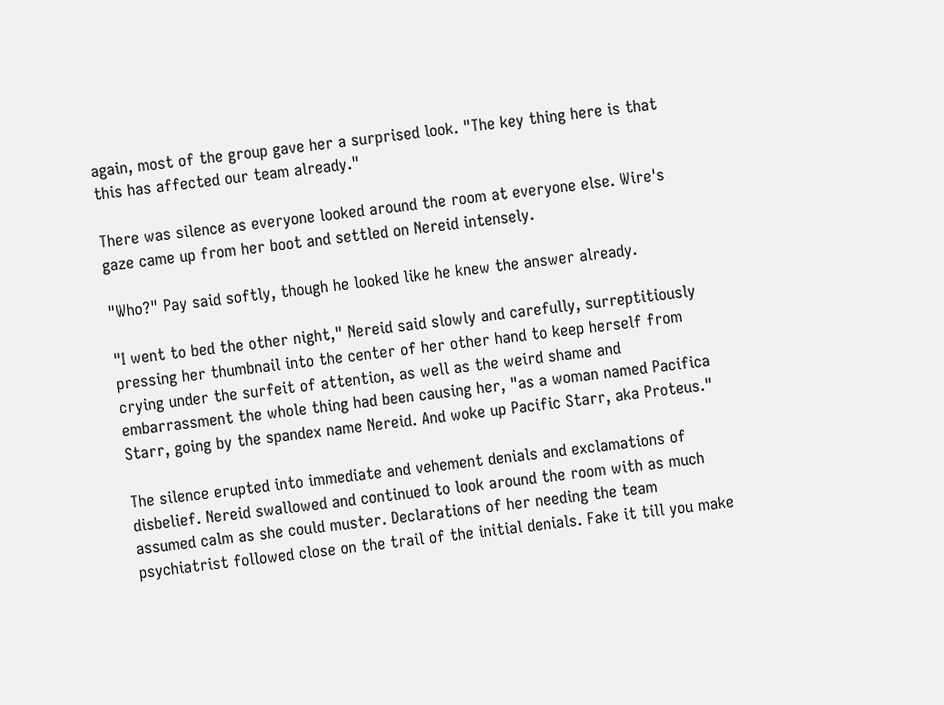again, most of the group gave her a surprised look. "The key thing here is that this has affected our team already."

There was silence as everyone looked around the room at everyone else. Wire's gaze came up from her boot and settled on Nereid intensely.

"Who?" Pay said softly, though he looked like he knew the answer already.

"I went to bed the other night," Nereid said slowly and carefully, surreptitiously pressing her thumbnail into the center of her other hand to keep herself from crying under the surfeit of attention, as well as the weird shame and embarrassment the whole thing had been causing her, "as a woman named Pacifica Starr, going by the spandex name Nereid. And woke up Pacific Starr, aka Proteus."

The silence erupted into immediate and vehement denials and exclamations of disbelief. Nereid swallowed and continued to look around the room with as much assumed calm as she could muster. Declarations of her needing the team psychiatrist followed close on the trail of the initial denials. Fake it till you make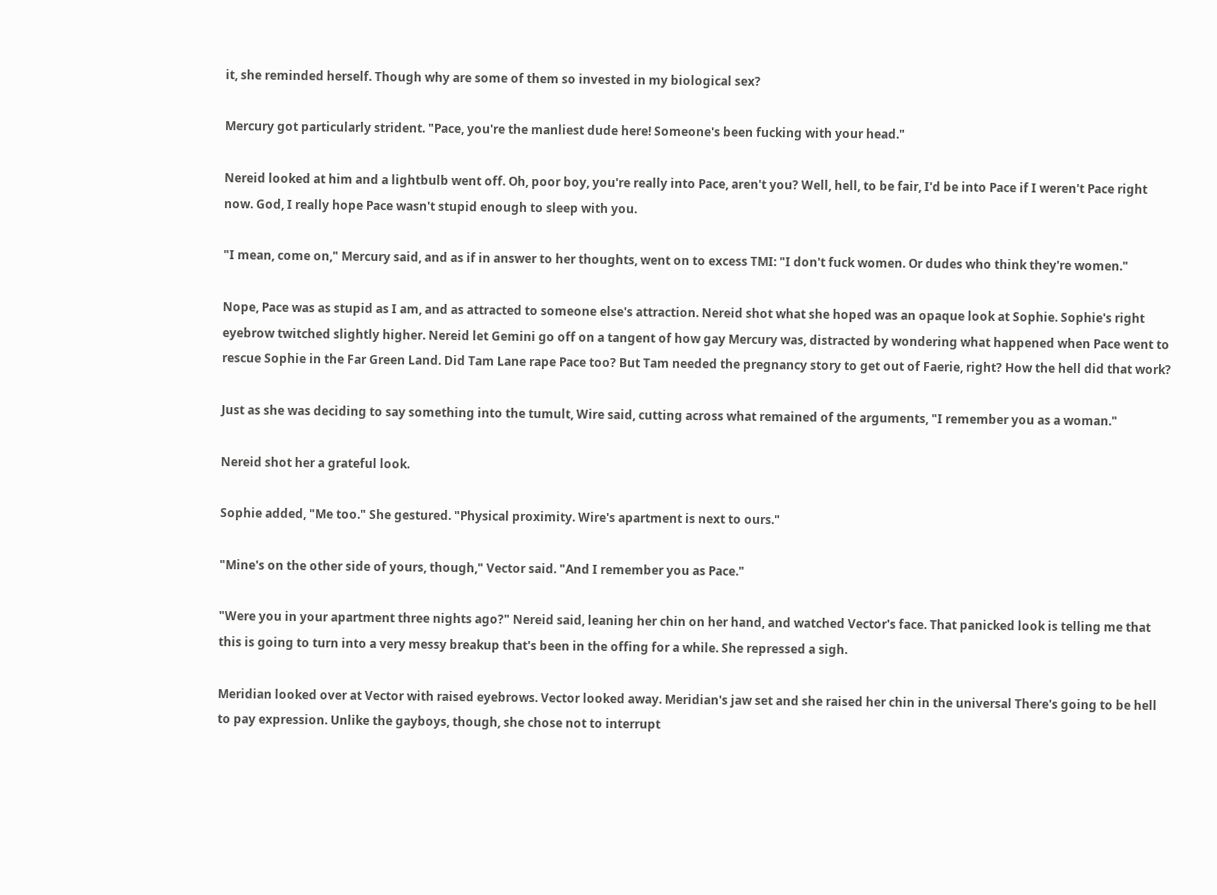it, she reminded herself. Though why are some of them so invested in my biological sex?

Mercury got particularly strident. "Pace, you're the manliest dude here! Someone's been fucking with your head."

Nereid looked at him and a lightbulb went off. Oh, poor boy, you're really into Pace, aren't you? Well, hell, to be fair, I'd be into Pace if I weren't Pace right now. God, I really hope Pace wasn't stupid enough to sleep with you.

"I mean, come on," Mercury said, and as if in answer to her thoughts, went on to excess TMI: "I don't fuck women. Or dudes who think they're women."

Nope, Pace was as stupid as I am, and as attracted to someone else's attraction. Nereid shot what she hoped was an opaque look at Sophie. Sophie's right eyebrow twitched slightly higher. Nereid let Gemini go off on a tangent of how gay Mercury was, distracted by wondering what happened when Pace went to rescue Sophie in the Far Green Land. Did Tam Lane rape Pace too? But Tam needed the pregnancy story to get out of Faerie, right? How the hell did that work?

Just as she was deciding to say something into the tumult, Wire said, cutting across what remained of the arguments, "I remember you as a woman."

Nereid shot her a grateful look.

Sophie added, "Me too." She gestured. "Physical proximity. Wire's apartment is next to ours."

"Mine's on the other side of yours, though," Vector said. "And I remember you as Pace."

"Were you in your apartment three nights ago?" Nereid said, leaning her chin on her hand, and watched Vector's face. That panicked look is telling me that this is going to turn into a very messy breakup that's been in the offing for a while. She repressed a sigh.

Meridian looked over at Vector with raised eyebrows. Vector looked away. Meridian's jaw set and she raised her chin in the universal There's going to be hell to pay expression. Unlike the gayboys, though, she chose not to interrupt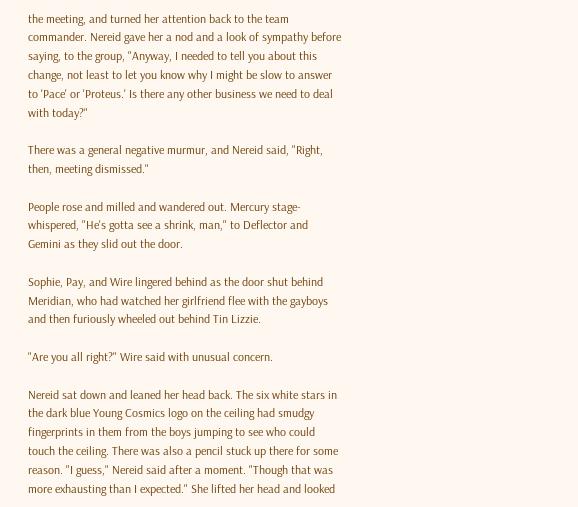the meeting, and turned her attention back to the team commander. Nereid gave her a nod and a look of sympathy before saying, to the group, "Anyway, I needed to tell you about this change, not least to let you know why I might be slow to answer to 'Pace' or 'Proteus.' Is there any other business we need to deal with today?"

There was a general negative murmur, and Nereid said, "Right, then, meeting dismissed."

People rose and milled and wandered out. Mercury stage-whispered, "He's gotta see a shrink, man," to Deflector and Gemini as they slid out the door.

Sophie, Pay, and Wire lingered behind as the door shut behind Meridian, who had watched her girlfriend flee with the gayboys and then furiously wheeled out behind Tin Lizzie.

"Are you all right?" Wire said with unusual concern.

Nereid sat down and leaned her head back. The six white stars in the dark blue Young Cosmics logo on the ceiling had smudgy fingerprints in them from the boys jumping to see who could touch the ceiling. There was also a pencil stuck up there for some reason. "I guess," Nereid said after a moment. "Though that was more exhausting than I expected." She lifted her head and looked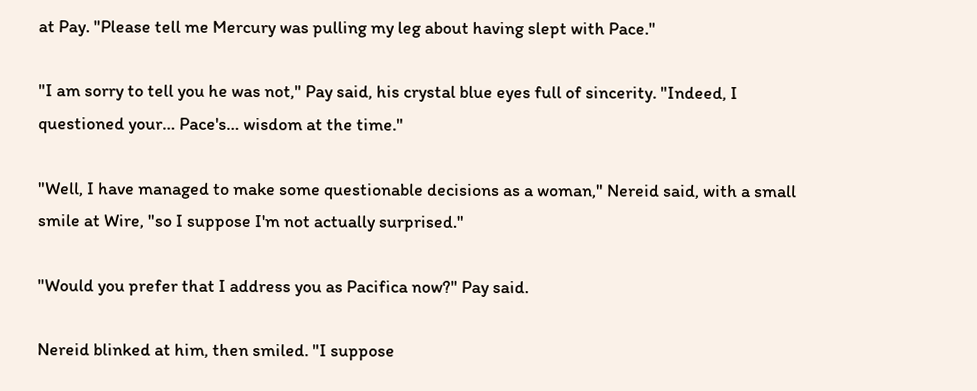at Pay. "Please tell me Mercury was pulling my leg about having slept with Pace."

"I am sorry to tell you he was not," Pay said, his crystal blue eyes full of sincerity. "Indeed, I questioned your… Pace's… wisdom at the time."

"Well, I have managed to make some questionable decisions as a woman," Nereid said, with a small smile at Wire, "so I suppose I'm not actually surprised."

"Would you prefer that I address you as Pacifica now?" Pay said.

Nereid blinked at him, then smiled. "I suppose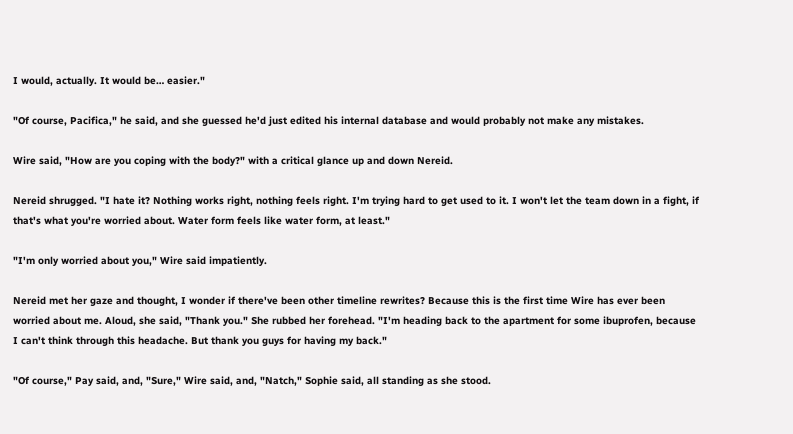I would, actually. It would be… easier."

"Of course, Pacifica," he said, and she guessed he'd just edited his internal database and would probably not make any mistakes.

Wire said, "How are you coping with the body?" with a critical glance up and down Nereid.

Nereid shrugged. "I hate it? Nothing works right, nothing feels right. I'm trying hard to get used to it. I won't let the team down in a fight, if that's what you're worried about. Water form feels like water form, at least."

"I'm only worried about you," Wire said impatiently.

Nereid met her gaze and thought, I wonder if there've been other timeline rewrites? Because this is the first time Wire has ever been worried about me. Aloud, she said, "Thank you." She rubbed her forehead. "I'm heading back to the apartment for some ibuprofen, because I can't think through this headache. But thank you guys for having my back."

"Of course," Pay said, and, "Sure," Wire said, and, "Natch," Sophie said, all standing as she stood.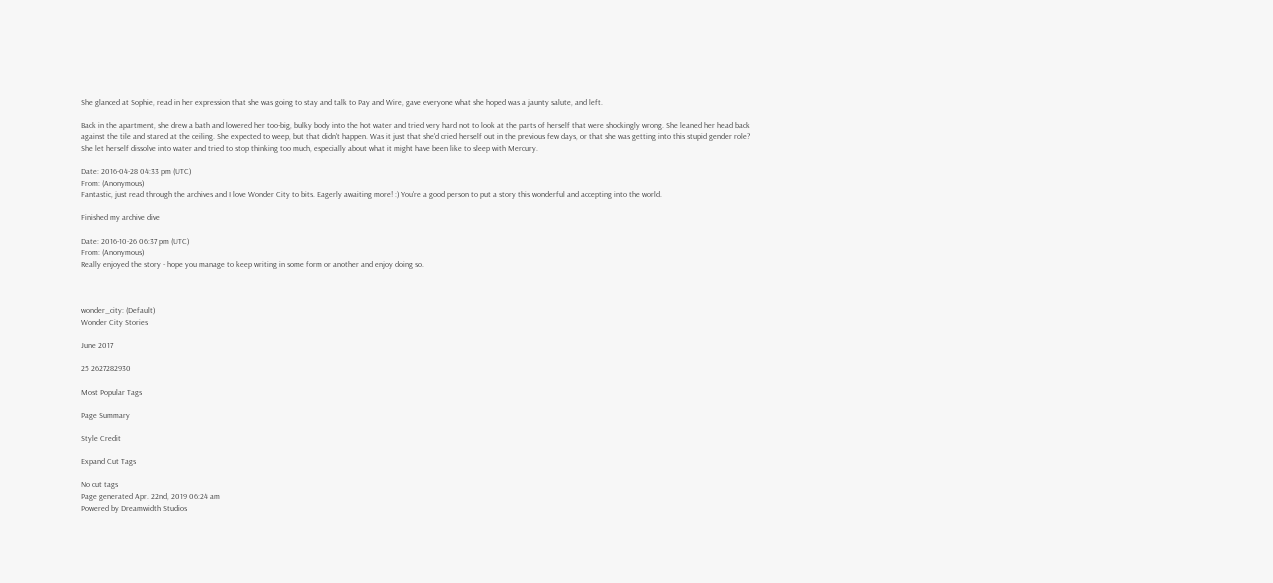She glanced at Sophie, read in her expression that she was going to stay and talk to Pay and Wire, gave everyone what she hoped was a jaunty salute, and left.

Back in the apartment, she drew a bath and lowered her too-big, bulky body into the hot water and tried very hard not to look at the parts of herself that were shockingly wrong. She leaned her head back against the tile and stared at the ceiling. She expected to weep, but that didn't happen. Was it just that she'd cried herself out in the previous few days, or that she was getting into this stupid gender role? She let herself dissolve into water and tried to stop thinking too much, especially about what it might have been like to sleep with Mercury.

Date: 2016-04-28 04:33 pm (UTC)
From: (Anonymous)
Fantastic, just read through the archives and I love Wonder City to bits. Eagerly awaiting more! :) You're a good person to put a story this wonderful and accepting into the world.

Finished my archive dive

Date: 2016-10-26 06:37 pm (UTC)
From: (Anonymous)
Really enjoyed the story - hope you manage to keep writing in some form or another and enjoy doing so.



wonder_city: (Default)
Wonder City Stories

June 2017

25 2627282930

Most Popular Tags

Page Summary

Style Credit

Expand Cut Tags

No cut tags
Page generated Apr. 22nd, 2019 06:24 am
Powered by Dreamwidth Studios